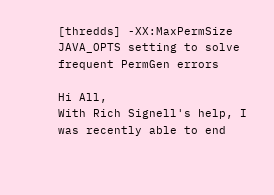[thredds] -XX:MaxPermSize JAVA_OPTS setting to solve frequent PermGen errors

Hi All,
With Rich Signell's help, I was recently able to end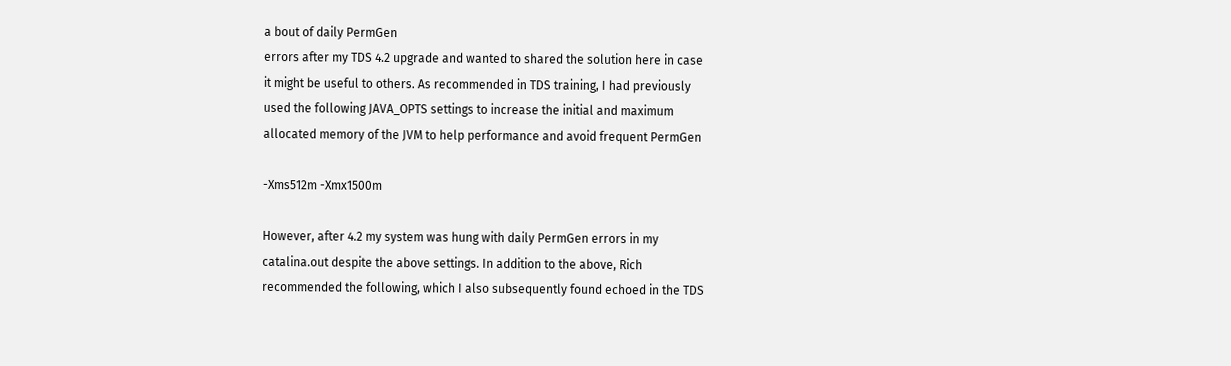a bout of daily PermGen
errors after my TDS 4.2 upgrade and wanted to shared the solution here in case
it might be useful to others. As recommended in TDS training, I had previously
used the following JAVA_OPTS settings to increase the initial and maximum
allocated memory of the JVM to help performance and avoid frequent PermGen

-Xms512m -Xmx1500m

However, after 4.2 my system was hung with daily PermGen errors in my
catalina.out despite the above settings. In addition to the above, Rich
recommended the following, which I also subsequently found echoed in the TDS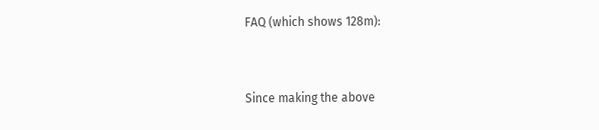FAQ (which shows 128m):


Since making the above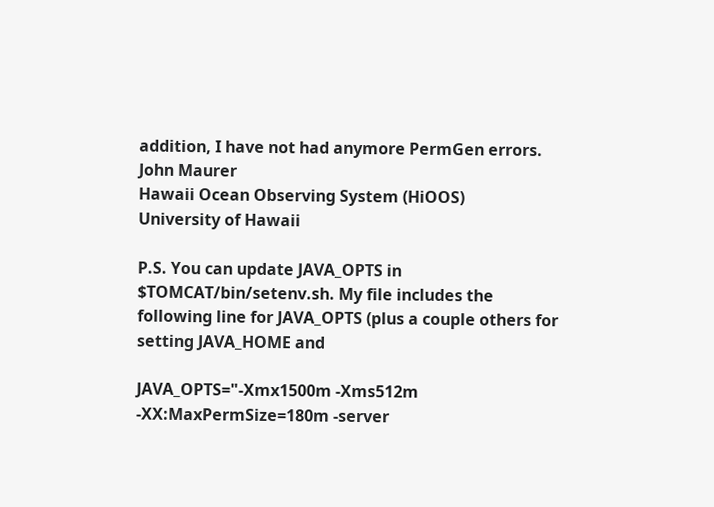addition, I have not had anymore PermGen errors.
John Maurer
Hawaii Ocean Observing System (HiOOS)
University of Hawaii

P.S. You can update JAVA_OPTS in $TOMCAT/bin/setenv.sh. My file includes the
following line for JAVA_OPTS (plus a couple others for setting JAVA_HOME and

JAVA_OPTS="-Xmx1500m -Xms512m -XX:MaxPermSize=180m -server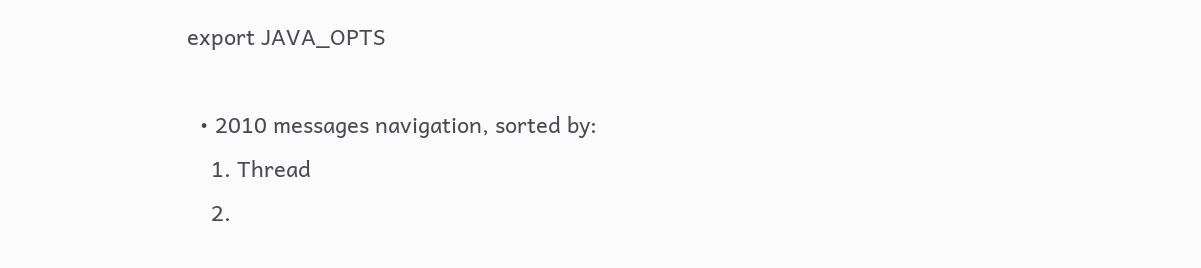export JAVA_OPTS

  • 2010 messages navigation, sorted by:
    1. Thread
    2.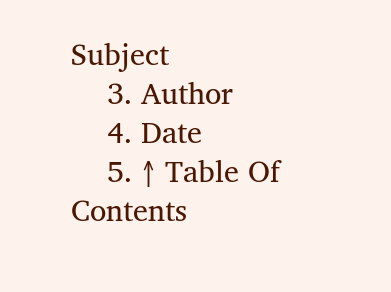Subject
    3. Author
    4. Date
    5. ↑ Table Of Contents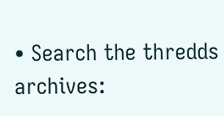• Search the thredds archives: